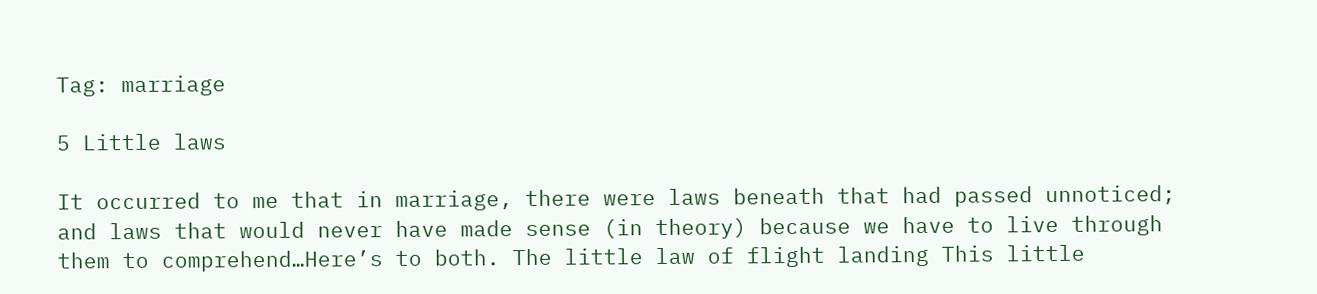Tag: marriage

5 Little laws

It occurred to me that in marriage, there were laws beneath that had passed unnoticed; and laws that would never have made sense (in theory) because we have to live through them to comprehend…Here’s to both. The little law of flight landing This little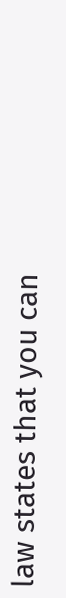law states that you can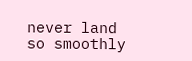never land so smoothly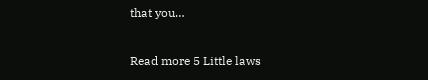that you…

Read more 5 Little laws